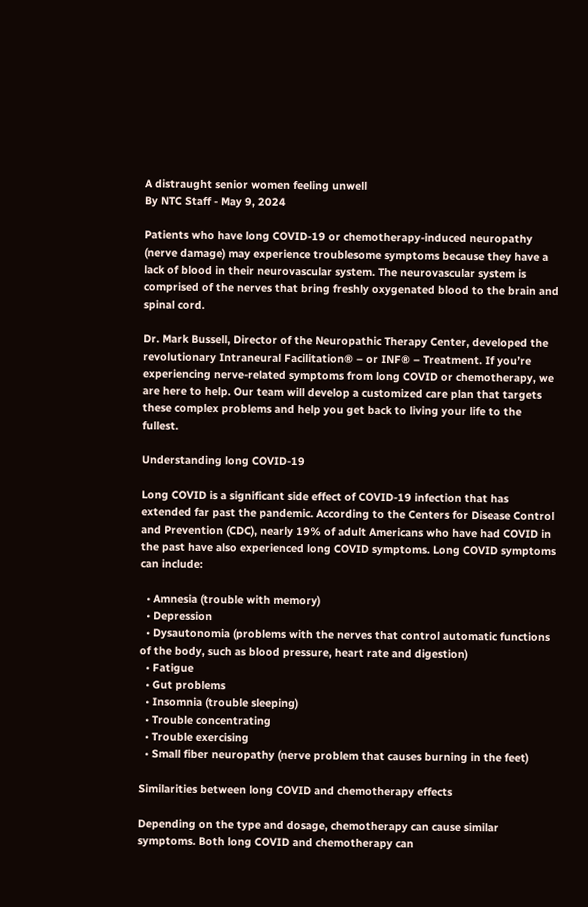A distraught senior women feeling unwell
By NTC Staff - May 9, 2024

Patients who have long COVID-19 or chemotherapy-induced neuropathy (nerve damage) may experience troublesome symptoms because they have a lack of blood in their neurovascular system. The neurovascular system is comprised of the nerves that bring freshly oxygenated blood to the brain and spinal cord.

Dr. Mark Bussell, Director of the Neuropathic Therapy Center, developed the revolutionary Intraneural Facilitation® – or INF® – Treatment. If you’re experiencing nerve-related symptoms from long COVID or chemotherapy, we are here to help. Our team will develop a customized care plan that targets these complex problems and help you get back to living your life to the fullest.

Understanding long COVID-19

Long COVID is a significant side effect of COVID-19 infection that has extended far past the pandemic. According to the Centers for Disease Control and Prevention (CDC), nearly 19% of adult Americans who have had COVID in the past have also experienced long COVID symptoms. Long COVID symptoms can include:

  • Amnesia (trouble with memory)
  • Depression
  • Dysautonomia (problems with the nerves that control automatic functions of the body, such as blood pressure, heart rate and digestion)
  • Fatigue
  • Gut problems
  • Insomnia (trouble sleeping)
  • Trouble concentrating
  • Trouble exercising
  • Small fiber neuropathy (nerve problem that causes burning in the feet)

Similarities between long COVID and chemotherapy effects

Depending on the type and dosage, chemotherapy can cause similar symptoms. Both long COVID and chemotherapy can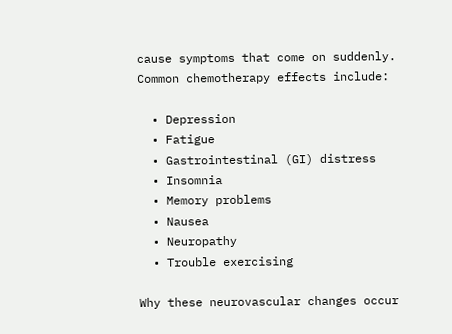cause symptoms that come on suddenly. Common chemotherapy effects include:

  • Depression
  • Fatigue
  • Gastrointestinal (GI) distress
  • Insomnia
  • Memory problems
  • Nausea
  • Neuropathy
  • Trouble exercising

Why these neurovascular changes occur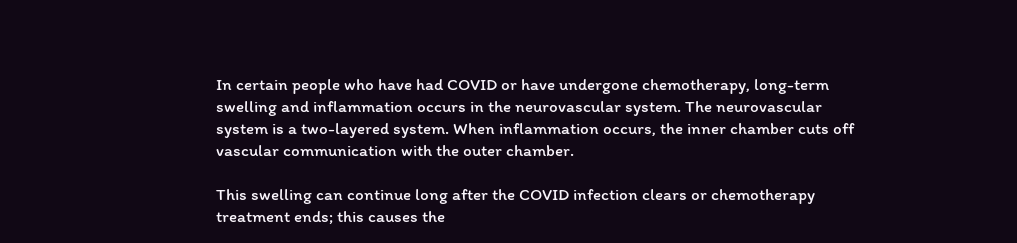In certain people who have had COVID or have undergone chemotherapy, long-term swelling and inflammation occurs in the neurovascular system. The neurovascular system is a two-layered system. When inflammation occurs, the inner chamber cuts off vascular communication with the outer chamber.

This swelling can continue long after the COVID infection clears or chemotherapy treatment ends; this causes the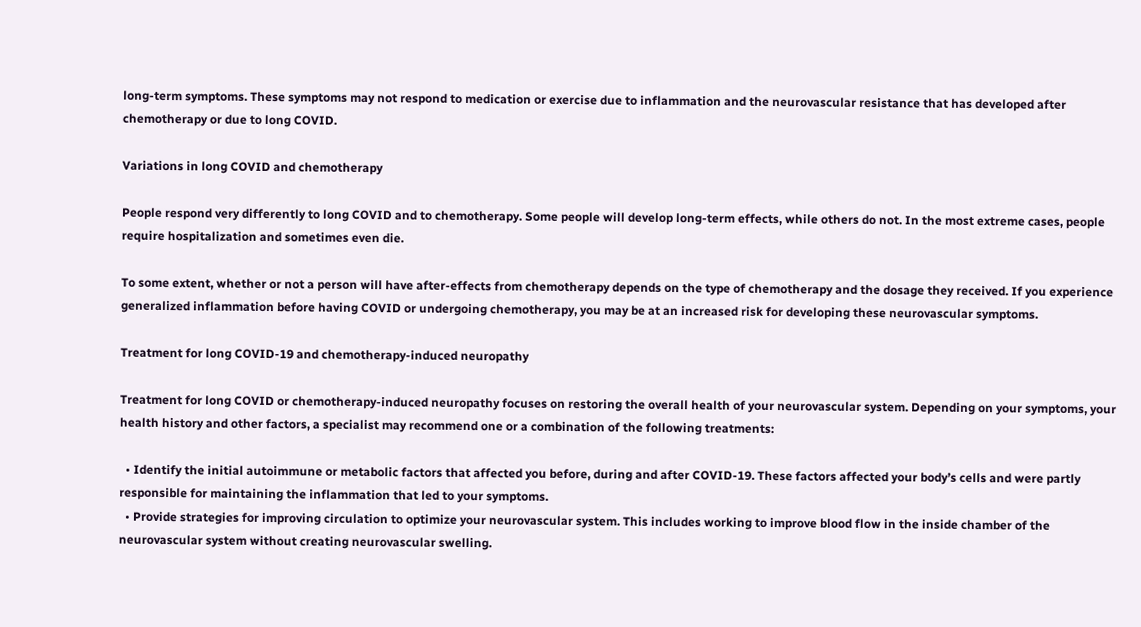long-term symptoms. These symptoms may not respond to medication or exercise due to inflammation and the neurovascular resistance that has developed after chemotherapy or due to long COVID.

Variations in long COVID and chemotherapy

People respond very differently to long COVID and to chemotherapy. Some people will develop long-term effects, while others do not. In the most extreme cases, people require hospitalization and sometimes even die.

To some extent, whether or not a person will have after-effects from chemotherapy depends on the type of chemotherapy and the dosage they received. If you experience generalized inflammation before having COVID or undergoing chemotherapy, you may be at an increased risk for developing these neurovascular symptoms.

Treatment for long COVID-19 and chemotherapy-induced neuropathy

Treatment for long COVID or chemotherapy-induced neuropathy focuses on restoring the overall health of your neurovascular system. Depending on your symptoms, your health history and other factors, a specialist may recommend one or a combination of the following treatments:

  • Identify the initial autoimmune or metabolic factors that affected you before, during and after COVID-19. These factors affected your body’s cells and were partly responsible for maintaining the inflammation that led to your symptoms.
  • Provide strategies for improving circulation to optimize your neurovascular system. This includes working to improve blood flow in the inside chamber of the neurovascular system without creating neurovascular swelling.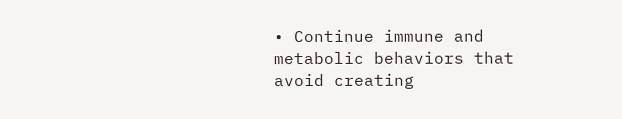• Continue immune and metabolic behaviors that avoid creating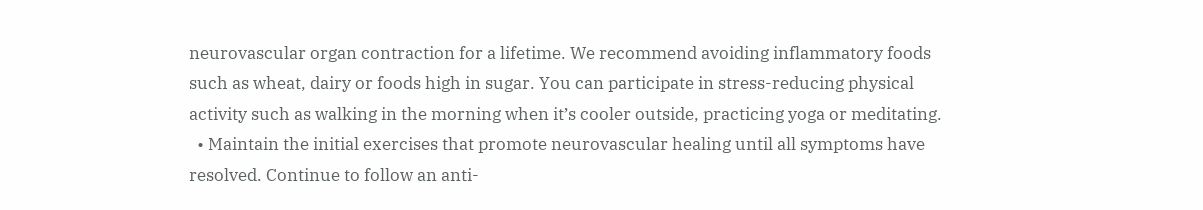neurovascular organ contraction for a lifetime. We recommend avoiding inflammatory foods such as wheat, dairy or foods high in sugar. You can participate in stress-reducing physical activity such as walking in the morning when it’s cooler outside, practicing yoga or meditating.
  • Maintain the initial exercises that promote neurovascular healing until all symptoms have resolved. Continue to follow an anti-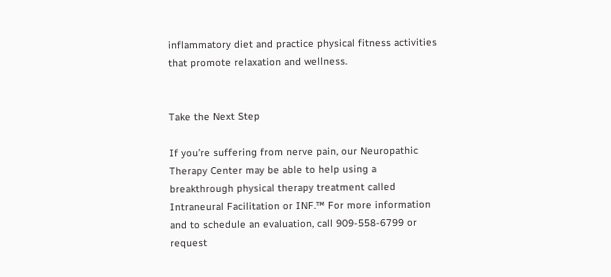inflammatory diet and practice physical fitness activities that promote relaxation and wellness.


Take the Next Step

If you’re suffering from nerve pain, our Neuropathic Therapy Center may be able to help using a breakthrough physical therapy treatment called Intraneural Facilitation or INF.™ For more information and to schedule an evaluation, call 909-558-6799 or request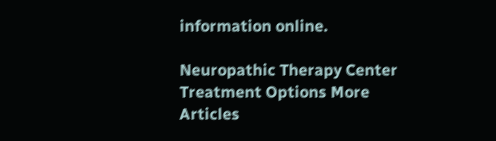information online.

Neuropathic Therapy Center Treatment Options More Articles